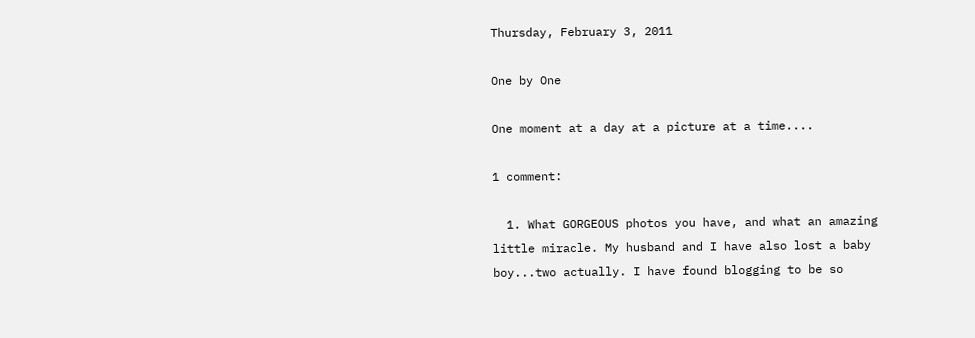Thursday, February 3, 2011

One by One

One moment at a day at a picture at a time....

1 comment:

  1. What GORGEOUS photos you have, and what an amazing little miracle. My husband and I have also lost a baby boy...two actually. I have found blogging to be so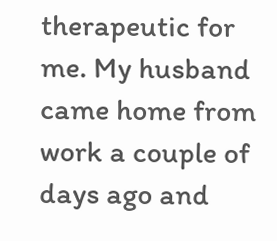therapeutic for me. My husband came home from work a couple of days ago and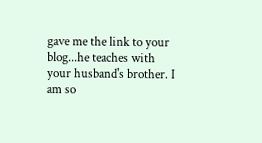gave me the link to your blog...he teaches with your husband's brother. I am so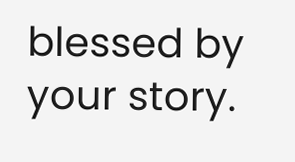blessed by your story.